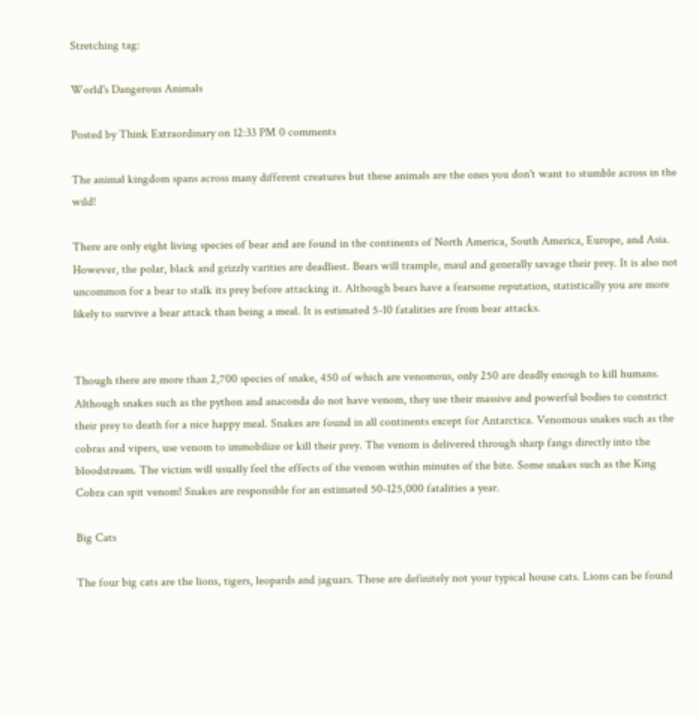Stretching tag:

World's Dangerous Animals

Posted by Think Extraordinary on 12:33 PM 0 comments

The animal kingdom spans across many different creatures but these animals are the ones you don't want to stumble across in the wild!

There are only eight living species of bear and are found in the continents of North America, South America, Europe, and Asia. However, the polar, black and grizzly varities are deadliest. Bears will trample, maul and generally savage their prey. It is also not uncommon for a bear to stalk its prey before attacking it. Although bears have a fearsome reputation, statistically you are more likely to survive a bear attack than being a meal. It is estimated 5-10 fatalities are from bear attacks.


Though there are more than 2,700 species of snake, 450 of which are venomous, only 250 are deadly enough to kill humans. Although snakes such as the python and anaconda do not have venom, they use their massive and powerful bodies to constrict their prey to death for a nice happy meal. Snakes are found in all continents except for Antarctica. Venomous snakes such as the cobras and vipers, use venom to immobilize or kill their prey. The venom is delivered through sharp fangs directly into the bloodstream. The victim will usually feel the effects of the venom within minutes of the bite. Some snakes such as the King Cobra can spit venom! Snakes are responsible for an estimated 50-125,000 fatalities a year.

Big Cats

The four big cats are the lions, tigers, leopards and jaguars. These are definitely not your typical house cats. Lions can be found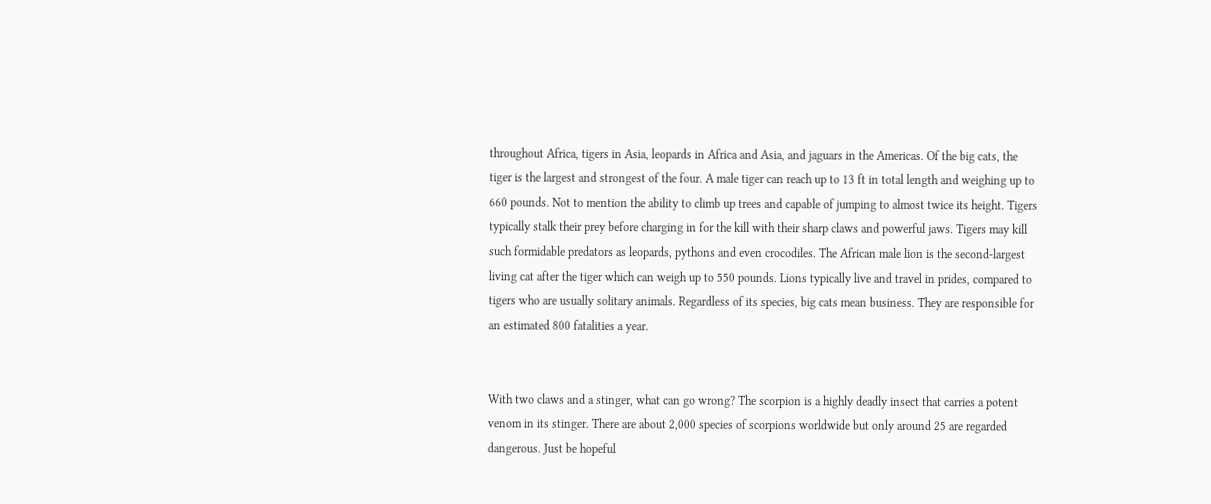throughout Africa, tigers in Asia, leopards in Africa and Asia, and jaguars in the Americas. Of the big cats, the tiger is the largest and strongest of the four. A male tiger can reach up to 13 ft in total length and weighing up to 660 pounds. Not to mention the ability to climb up trees and capable of jumping to almost twice its height. Tigers typically stalk their prey before charging in for the kill with their sharp claws and powerful jaws. Tigers may kill such formidable predators as leopards, pythons and even crocodiles. The African male lion is the second-largest living cat after the tiger which can weigh up to 550 pounds. Lions typically live and travel in prides, compared to tigers who are usually solitary animals. Regardless of its species, big cats mean business. They are responsible for an estimated 800 fatalities a year.


With two claws and a stinger, what can go wrong? The scorpion is a highly deadly insect that carries a potent venom in its stinger. There are about 2,000 species of scorpions worldwide but only around 25 are regarded dangerous. Just be hopeful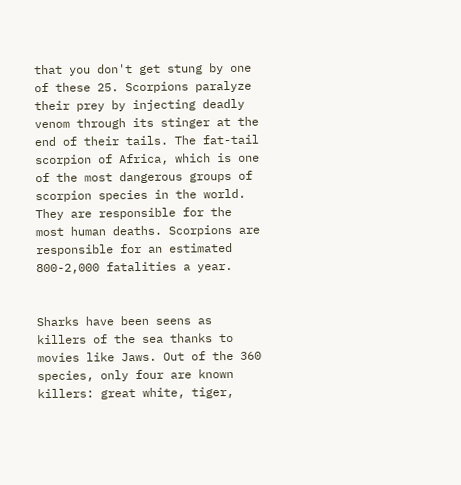that you don't get stung by one of these 25. Scorpions paralyze their prey by injecting deadly venom through its stinger at the end of their tails. The fat-tail scorpion of Africa, which is one of the most dangerous groups of scorpion species in the world. They are responsible for the most human deaths. Scorpions are responsible for an estimated 800-2,000 fatalities a year.


Sharks have been seens as killers of the sea thanks to movies like Jaws. Out of the 360 species, only four are known killers: great white, tiger,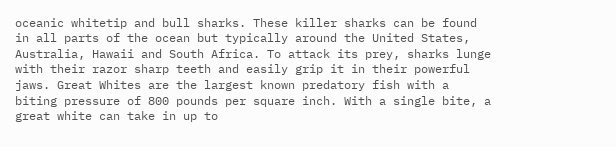oceanic whitetip and bull sharks. These killer sharks can be found in all parts of the ocean but typically around the United States, Australia, Hawaii and South Africa. To attack its prey, sharks lunge with their razor sharp teeth and easily grip it in their powerful jaws. Great Whites are the largest known predatory fish with a biting pressure of 800 pounds per square inch. With a single bite, a great white can take in up to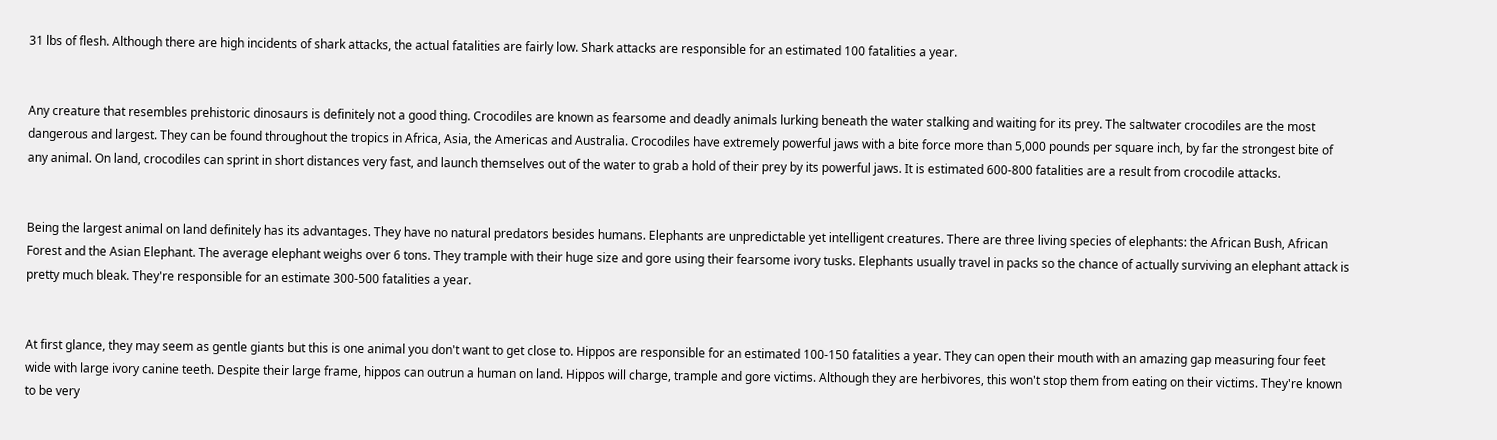31 lbs of flesh. Although there are high incidents of shark attacks, the actual fatalities are fairly low. Shark attacks are responsible for an estimated 100 fatalities a year.


Any creature that resembles prehistoric dinosaurs is definitely not a good thing. Crocodiles are known as fearsome and deadly animals lurking beneath the water stalking and waiting for its prey. The saltwater crocodiles are the most dangerous and largest. They can be found throughout the tropics in Africa, Asia, the Americas and Australia. Crocodiles have extremely powerful jaws with a bite force more than 5,000 pounds per square inch, by far the strongest bite of any animal. On land, crocodiles can sprint in short distances very fast, and launch themselves out of the water to grab a hold of their prey by its powerful jaws. It is estimated 600-800 fatalities are a result from crocodile attacks.


Being the largest animal on land definitely has its advantages. They have no natural predators besides humans. Elephants are unpredictable yet intelligent creatures. There are three living species of elephants: the African Bush, African Forest and the Asian Elephant. The average elephant weighs over 6 tons. They trample with their huge size and gore using their fearsome ivory tusks. Elephants usually travel in packs so the chance of actually surviving an elephant attack is pretty much bleak. They're responsible for an estimate 300-500 fatalities a year.


At first glance, they may seem as gentle giants but this is one animal you don't want to get close to. Hippos are responsible for an estimated 100-150 fatalities a year. They can open their mouth with an amazing gap measuring four feet wide with large ivory canine teeth. Despite their large frame, hippos can outrun a human on land. Hippos will charge, trample and gore victims. Although they are herbivores, this won't stop them from eating on their victims. They're known to be very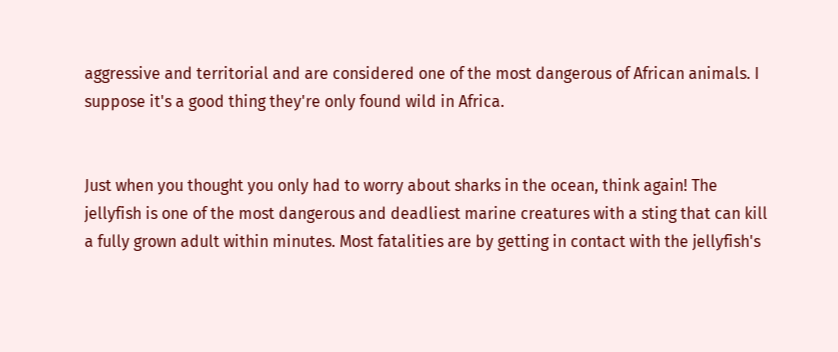aggressive and territorial and are considered one of the most dangerous of African animals. I suppose it's a good thing they're only found wild in Africa.


Just when you thought you only had to worry about sharks in the ocean, think again! The jellyfish is one of the most dangerous and deadliest marine creatures with a sting that can kill a fully grown adult within minutes. Most fatalities are by getting in contact with the jellyfish's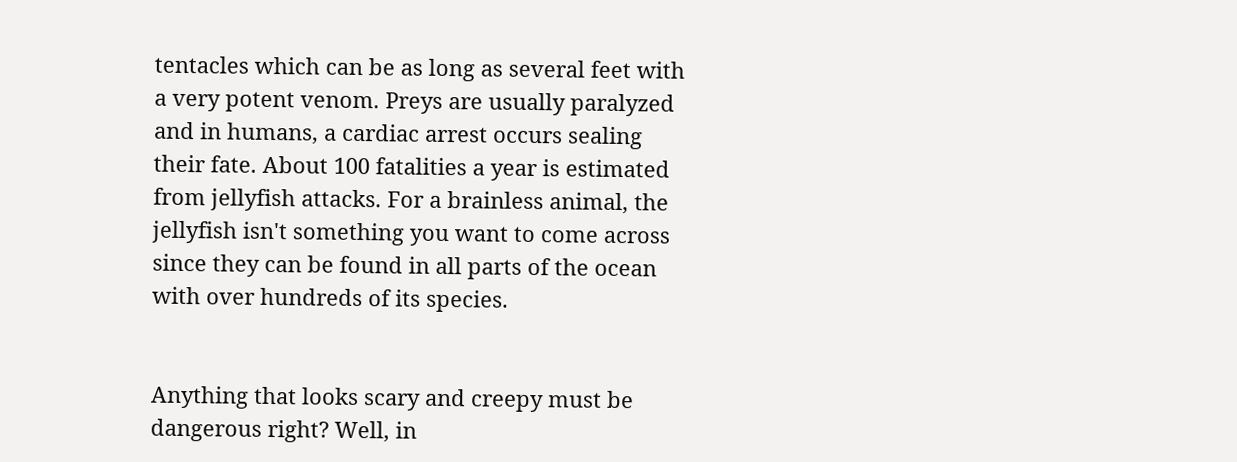tentacles which can be as long as several feet with a very potent venom. Preys are usually paralyzed and in humans, a cardiac arrest occurs sealing their fate. About 100 fatalities a year is estimated from jellyfish attacks. For a brainless animal, the jellyfish isn't something you want to come across since they can be found in all parts of the ocean with over hundreds of its species.


Anything that looks scary and creepy must be dangerous right? Well, in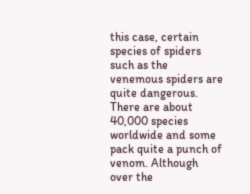this case, certain species of spiders such as the venemous spiders are quite dangerous. There are about 40,000 species worldwide and some pack quite a punch of venom. Although over the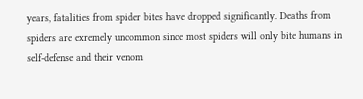years, fatalities from spider bites have dropped significantly. Deaths from spiders are exremely uncommon since most spiders will only bite humans in self-defense and their venom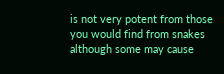is not very potent from those you would find from snakes although some may cause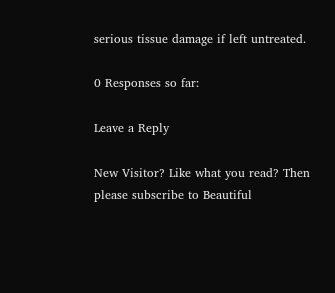serious tissue damage if left untreated.

0 Responses so far:

Leave a Reply

New Visitor? Like what you read? Then please subscribe to Beautiful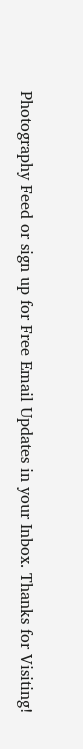Photography Feed or sign up for Free Email Updates in your Inbox. Thanks for Visiting!